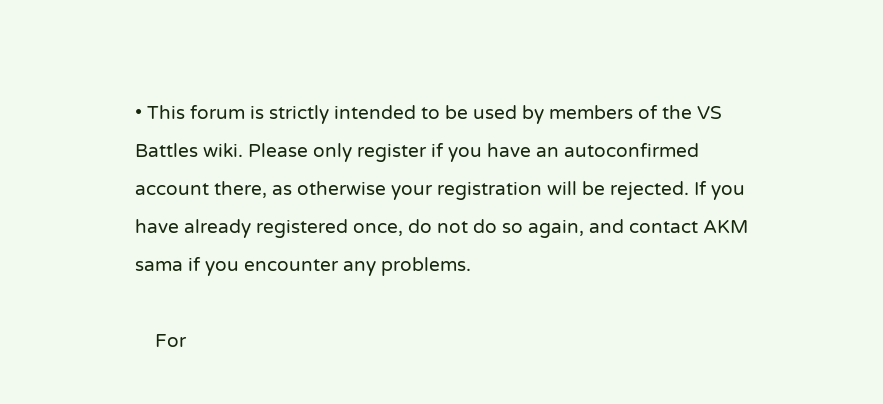• This forum is strictly intended to be used by members of the VS Battles wiki. Please only register if you have an autoconfirmed account there, as otherwise your registration will be rejected. If you have already registered once, do not do so again, and contact AKM sama if you encounter any problems.

    For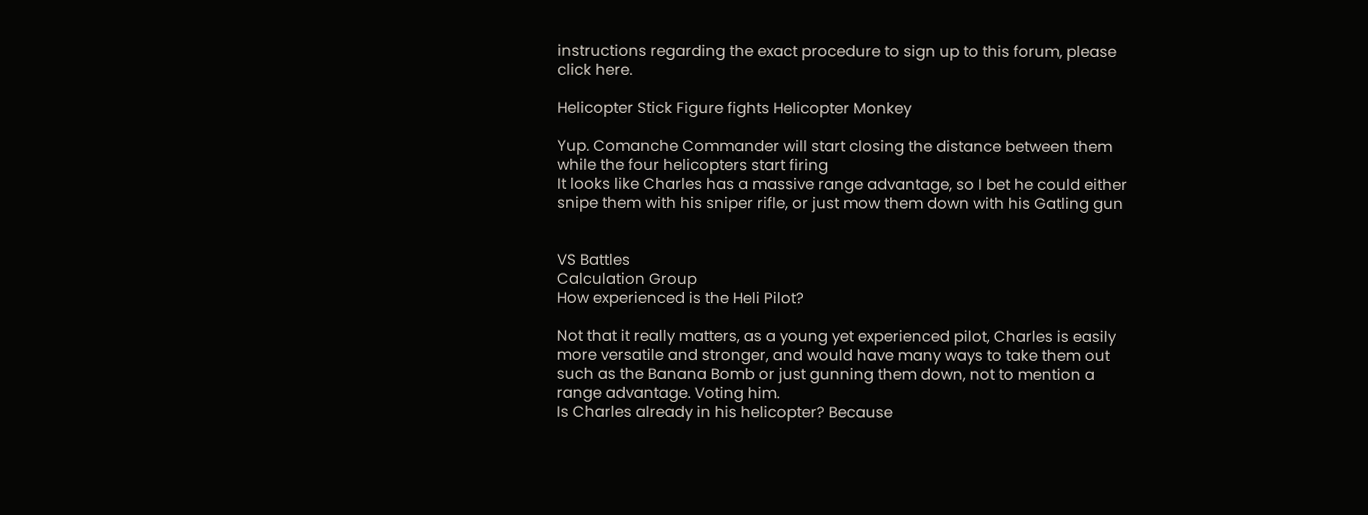instructions regarding the exact procedure to sign up to this forum, please click here.

Helicopter Stick Figure fights Helicopter Monkey

Yup. Comanche Commander will start closing the distance between them while the four helicopters start firing
It looks like Charles has a massive range advantage, so I bet he could either snipe them with his sniper rifle, or just mow them down with his Gatling gun


VS Battles
Calculation Group
How experienced is the Heli Pilot?

Not that it really matters, as a young yet experienced pilot, Charles is easily more versatile and stronger, and would have many ways to take them out such as the Banana Bomb or just gunning them down, not to mention a range advantage. Voting him.
Is Charles already in his helicopter? Because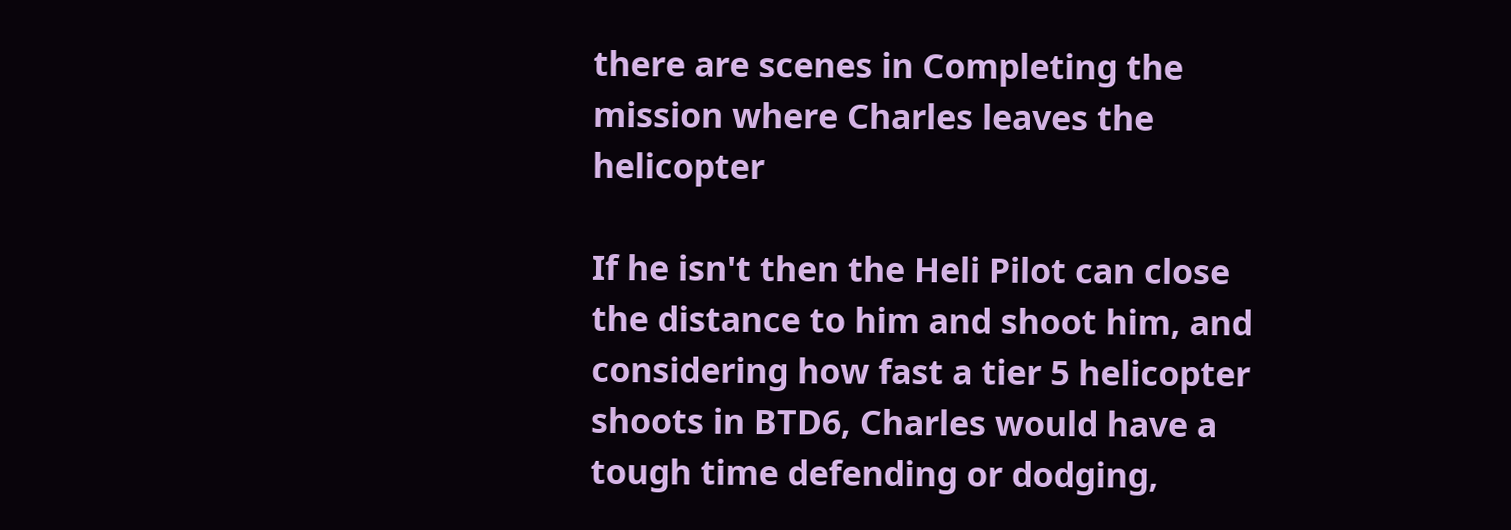there are scenes in Completing the mission where Charles leaves the helicopter

If he isn't then the Heli Pilot can close the distance to him and shoot him, and considering how fast a tier 5 helicopter shoots in BTD6, Charles would have a tough time defending or dodging,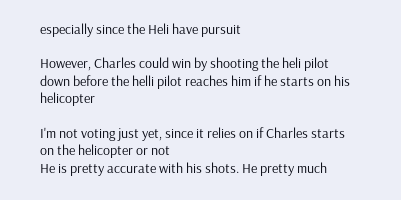especially since the Heli have pursuit

However, Charles could win by shooting the heli pilot down before the helli pilot reaches him if he starts on his helicopter

I'm not voting just yet, since it relies on if Charles starts on the helicopter or not
He is pretty accurate with his shots. He pretty much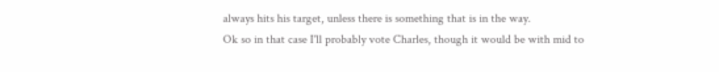always hits his target, unless there is something that is in the way.
Ok so in that case I'll probably vote Charles, though it would be with mid to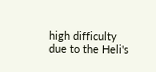high difficulty due to the Heli's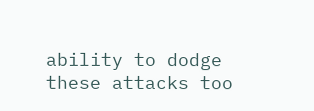ability to dodge these attacks too